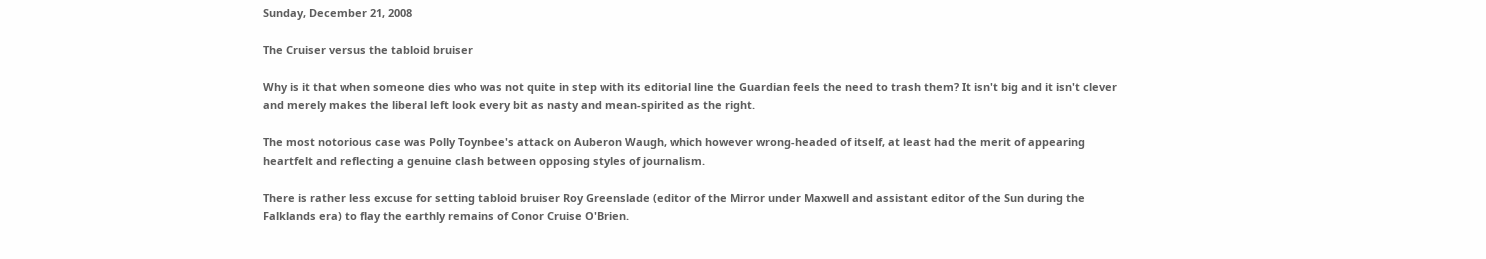Sunday, December 21, 2008

The Cruiser versus the tabloid bruiser

Why is it that when someone dies who was not quite in step with its editorial line the Guardian feels the need to trash them? It isn't big and it isn't clever and merely makes the liberal left look every bit as nasty and mean-spirited as the right.

The most notorious case was Polly Toynbee's attack on Auberon Waugh, which however wrong-headed of itself, at least had the merit of appearing heartfelt and reflecting a genuine clash between opposing styles of journalism.

There is rather less excuse for setting tabloid bruiser Roy Greenslade (editor of the Mirror under Maxwell and assistant editor of the Sun during the Falklands era) to flay the earthly remains of Conor Cruise O'Brien.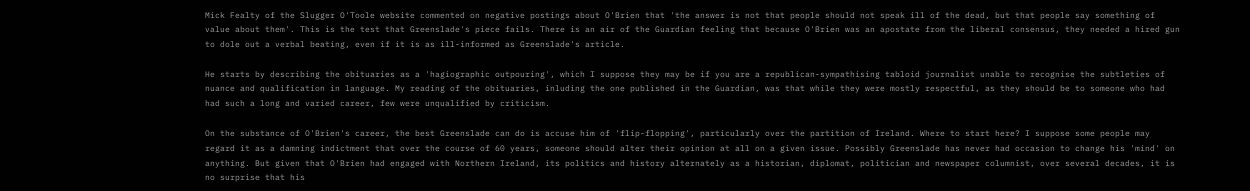Mick Fealty of the Slugger O'Toole website commented on negative postings about O'Brien that 'the answer is not that people should not speak ill of the dead, but that people say something of value about them'. This is the test that Greenslade's piece fails. There is an air of the Guardian feeling that because O'Brien was an apostate from the liberal consensus, they needed a hired gun to dole out a verbal beating, even if it is as ill-informed as Greenslade's article.

He starts by describing the obituaries as a 'hagiographic outpouring', which I suppose they may be if you are a republican-sympathising tabloid journalist unable to recognise the subtleties of nuance and qualification in language. My reading of the obituaries, inluding the one published in the Guardian, was that while they were mostly respectful, as they should be to someone who had had such a long and varied career, few were unqualified by criticism.

On the substance of O'Brien's career, the best Greenslade can do is accuse him of 'flip-flopping', particularly over the partition of Ireland. Where to start here? I suppose some people may regard it as a damning indictment that over the course of 60 years, someone should alter their opinion at all on a given issue. Possibly Greenslade has never had occasion to change his 'mind' on anything. But given that O'Brien had engaged with Northern Ireland, its politics and history alternately as a historian, diplomat, politician and newspaper columnist, over several decades, it is no surprise that his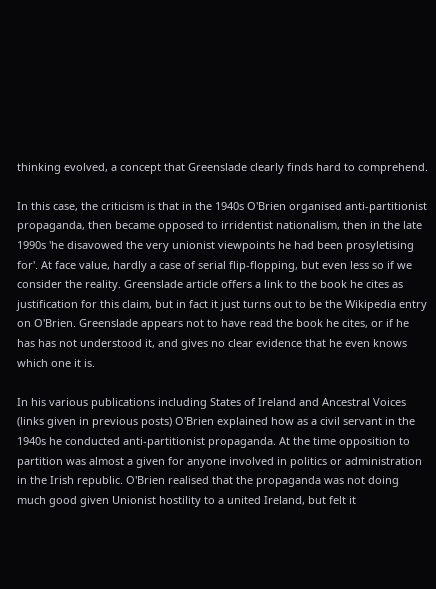thinking evolved, a concept that Greenslade clearly finds hard to comprehend.

In this case, the criticism is that in the 1940s O'Brien organised anti-partitionist propaganda, then became opposed to irridentist nationalism, then in the late 1990s 'he disavowed the very unionist viewpoints he had been prosyletising for'. At face value, hardly a case of serial flip-flopping, but even less so if we consider the reality. Greenslade article offers a link to the book he cites as justification for this claim, but in fact it just turns out to be the Wikipedia entry on O'Brien. Greenslade appears not to have read the book he cites, or if he has has not understood it, and gives no clear evidence that he even knows which one it is.

In his various publications including States of Ireland and Ancestral Voices (links given in previous posts) O'Brien explained how as a civil servant in the 1940s he conducted anti-partitionist propaganda. At the time opposition to partition was almost a given for anyone involved in politics or administration in the Irish republic. O'Brien realised that the propaganda was not doing much good given Unionist hostility to a united Ireland, but felt it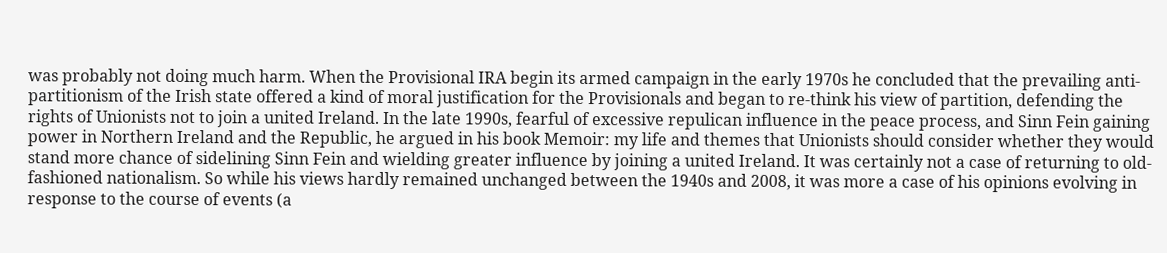was probably not doing much harm. When the Provisional IRA begin its armed campaign in the early 1970s he concluded that the prevailing anti-partitionism of the Irish state offered a kind of moral justification for the Provisionals and began to re-think his view of partition, defending the rights of Unionists not to join a united Ireland. In the late 1990s, fearful of excessive repulican influence in the peace process, and Sinn Fein gaining power in Northern Ireland and the Republic, he argued in his book Memoir: my life and themes that Unionists should consider whether they would stand more chance of sidelining Sinn Fein and wielding greater influence by joining a united Ireland. It was certainly not a case of returning to old-fashioned nationalism. So while his views hardly remained unchanged between the 1940s and 2008, it was more a case of his opinions evolving in response to the course of events (a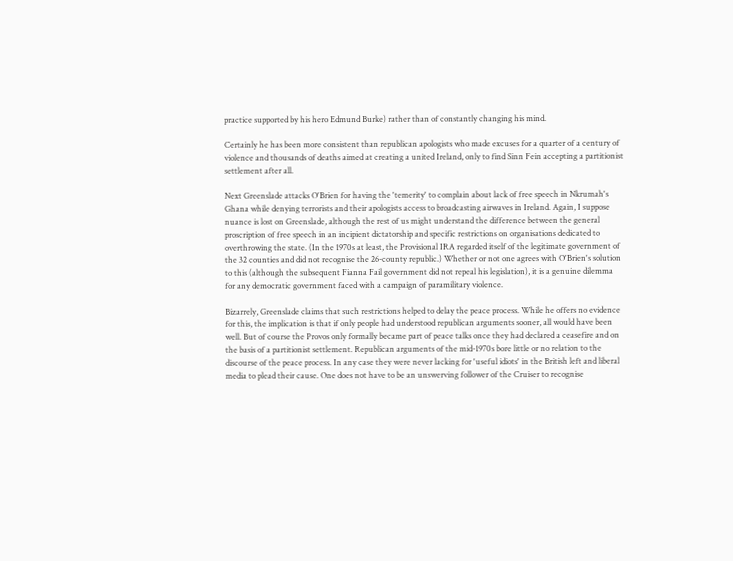practice supported by his hero Edmund Burke) rather than of constantly changing his mind.

Certainly he has been more consistent than republican apologists who made excuses for a quarter of a century of violence and thousands of deaths aimed at creating a united Ireland, only to find Sinn Fein accepting a partitionist settlement after all.

Next Greenslade attacks O'Brien for having the 'temerity' to complain about lack of free speech in Nkrumah's Ghana while denying terrorists and their apologists access to broadcasting airwaves in Ireland. Again, I suppose nuance is lost on Greenslade, although the rest of us might understand the difference between the general proscription of free speech in an incipient dictatorship and specific restrictions on organisations dedicated to overthrowing the state. (In the 1970s at least, the Provisional IRA regarded itself of the legitimate government of the 32 counties and did not recognise the 26-county republic.) Whether or not one agrees with O'Brien's solution to this (although the subsequent Fianna Fail government did not repeal his legislation), it is a genuine dilemma for any democratic government faced with a campaign of paramilitary violence.

Bizarrely, Greenslade claims that such restrictions helped to delay the peace process. While he offers no evidence for this, the implication is that if only people had understood republican arguments sooner, all would have been well. But of course the Provos only formally became part of peace talks once they had declared a ceasefire and on the basis of a partitionist settlement. Republican arguments of the mid-1970s bore little or no relation to the discourse of the peace process. In any case they were never lacking for 'useful idiots' in the British left and liberal media to plead their cause. One does not have to be an unswerving follower of the Cruiser to recognise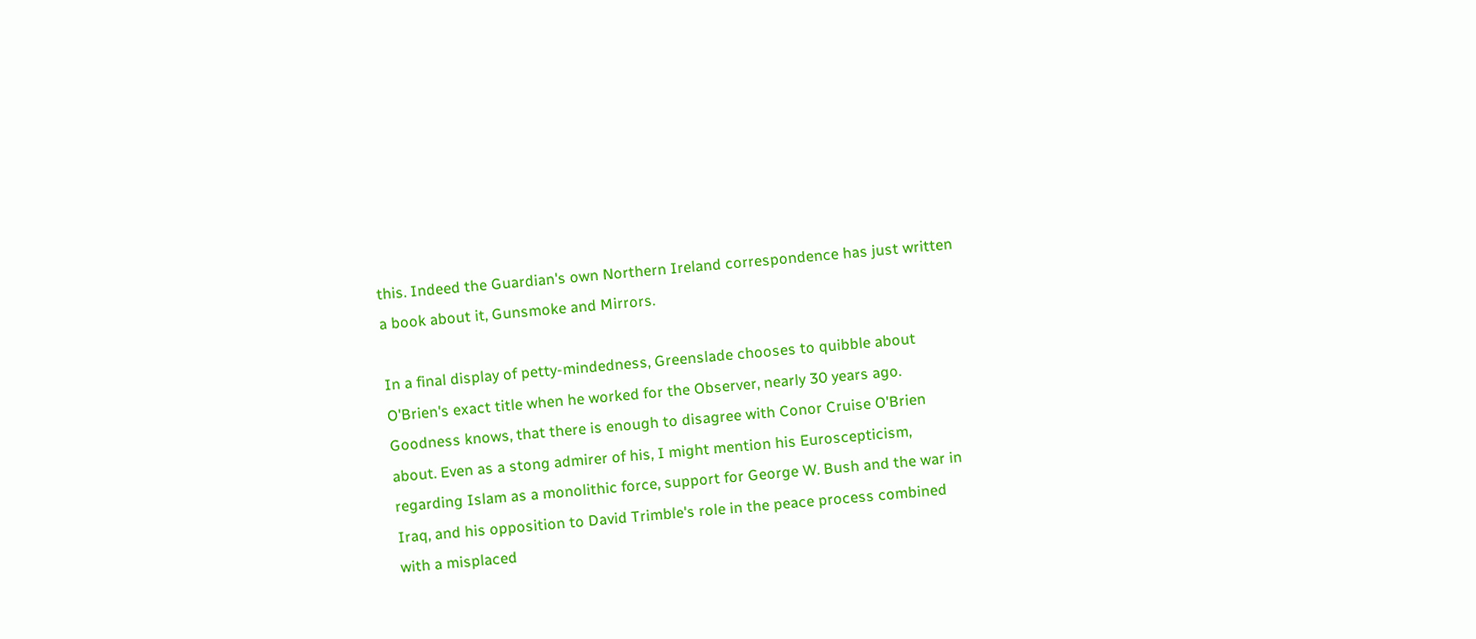this. Indeed the Guardian's own Northern Ireland correspondence has just written a book about it, Gunsmoke and Mirrors.

In a final display of petty-mindedness, Greenslade chooses to quibble about O'Brien's exact title when he worked for the Observer, nearly 30 years ago. Goodness knows, that there is enough to disagree with Conor Cruise O'Brien about. Even as a stong admirer of his, I might mention his Euroscepticism, regarding Islam as a monolithic force, support for George W. Bush and the war in Iraq, and his opposition to David Trimble's role in the peace process combined with a misplaced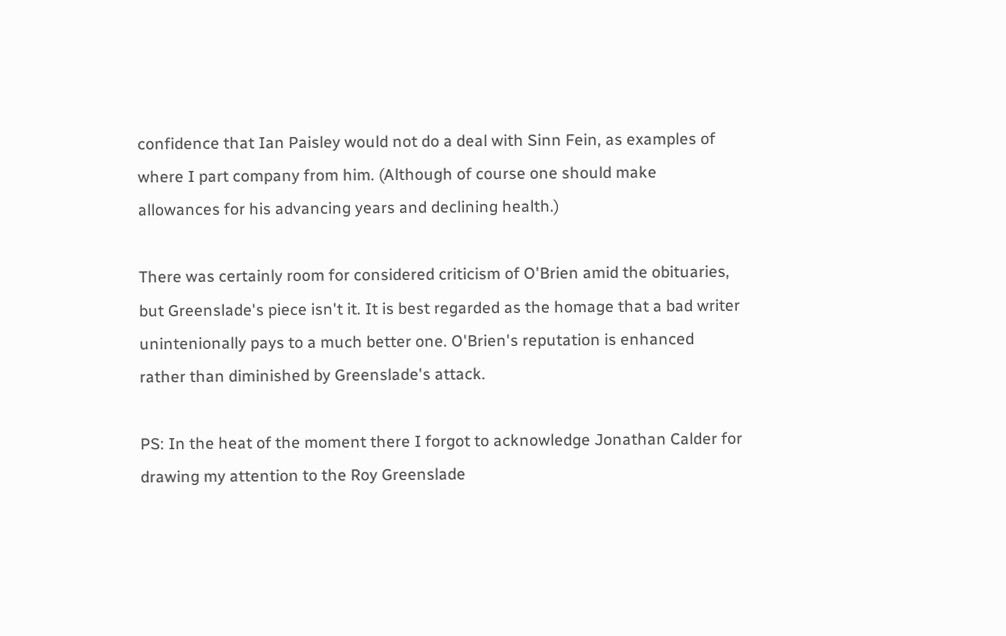confidence that Ian Paisley would not do a deal with Sinn Fein, as examples of where I part company from him. (Although of course one should make allowances for his advancing years and declining health.)

There was certainly room for considered criticism of O'Brien amid the obituaries, but Greenslade's piece isn't it. It is best regarded as the homage that a bad writer unintenionally pays to a much better one. O'Brien's reputation is enhanced rather than diminished by Greenslade's attack.

PS: In the heat of the moment there I forgot to acknowledge Jonathan Calder for drawing my attention to the Roy Greenslade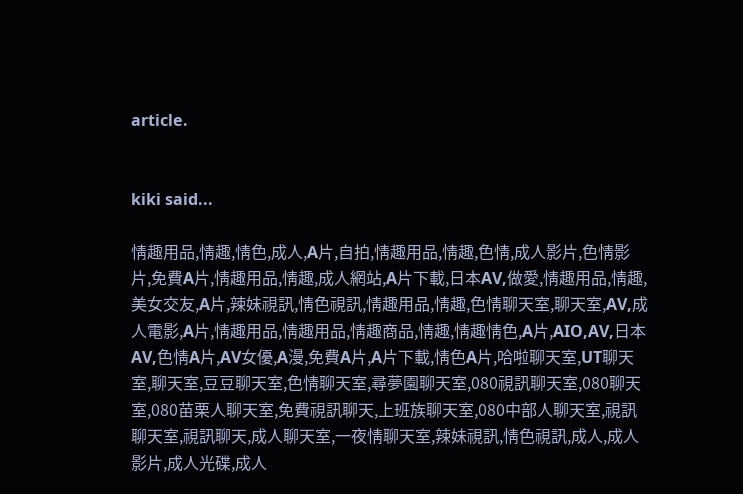article.


kiki said...

情趣用品,情趣,情色,成人,A片,自拍,情趣用品,情趣,色情,成人影片,色情影片,免費A片,情趣用品,情趣,成人網站,A片下載,日本AV,做愛,情趣用品,情趣,美女交友,A片,辣妹視訊,情色視訊,情趣用品,情趣,色情聊天室,聊天室,AV,成人電影,A片,情趣用品,情趣用品,情趣商品,情趣,情趣情色,A片,AIO,AV,日本AV,色情A片,AV女優,A漫,免費A片,A片下載,情色A片,哈啦聊天室,UT聊天室,聊天室,豆豆聊天室,色情聊天室,尋夢園聊天室,080視訊聊天室,080聊天室,080苗栗人聊天室,免費視訊聊天,上班族聊天室,080中部人聊天室,視訊聊天室,視訊聊天,成人聊天室,一夜情聊天室,辣妹視訊,情色視訊,成人,成人影片,成人光碟,成人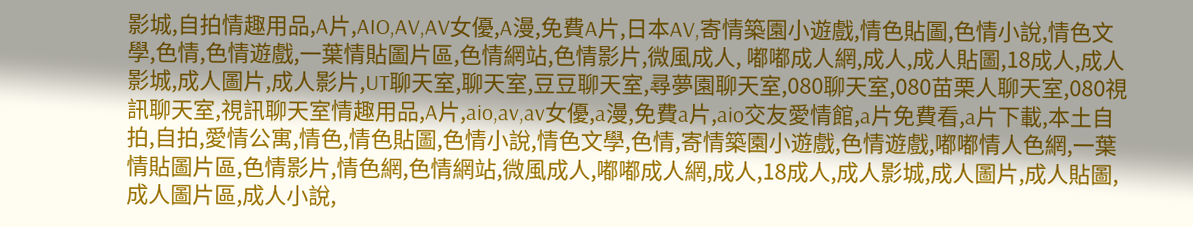影城,自拍情趣用品,A片,AIO,AV,AV女優,A漫,免費A片,日本AV,寄情築園小遊戲,情色貼圖,色情小說,情色文學,色情,色情遊戲,一葉情貼圖片區,色情網站,色情影片,微風成人, 嘟嘟成人網,成人,成人貼圖,18成人,成人影城,成人圖片,成人影片,UT聊天室,聊天室,豆豆聊天室,尋夢園聊天室,080聊天室,080苗栗人聊天室,080視訊聊天室,視訊聊天室情趣用品,A片,aio,av,av女優,a漫,免費a片,aio交友愛情館,a片免費看,a片下載,本土自拍,自拍,愛情公寓,情色,情色貼圖,色情小說,情色文學,色情,寄情築園小遊戲,色情遊戲,嘟嘟情人色網,一葉情貼圖片區,色情影片,情色網,色情網站,微風成人,嘟嘟成人網,成人,18成人,成人影城,成人圖片,成人貼圖,成人圖片區,成人小說,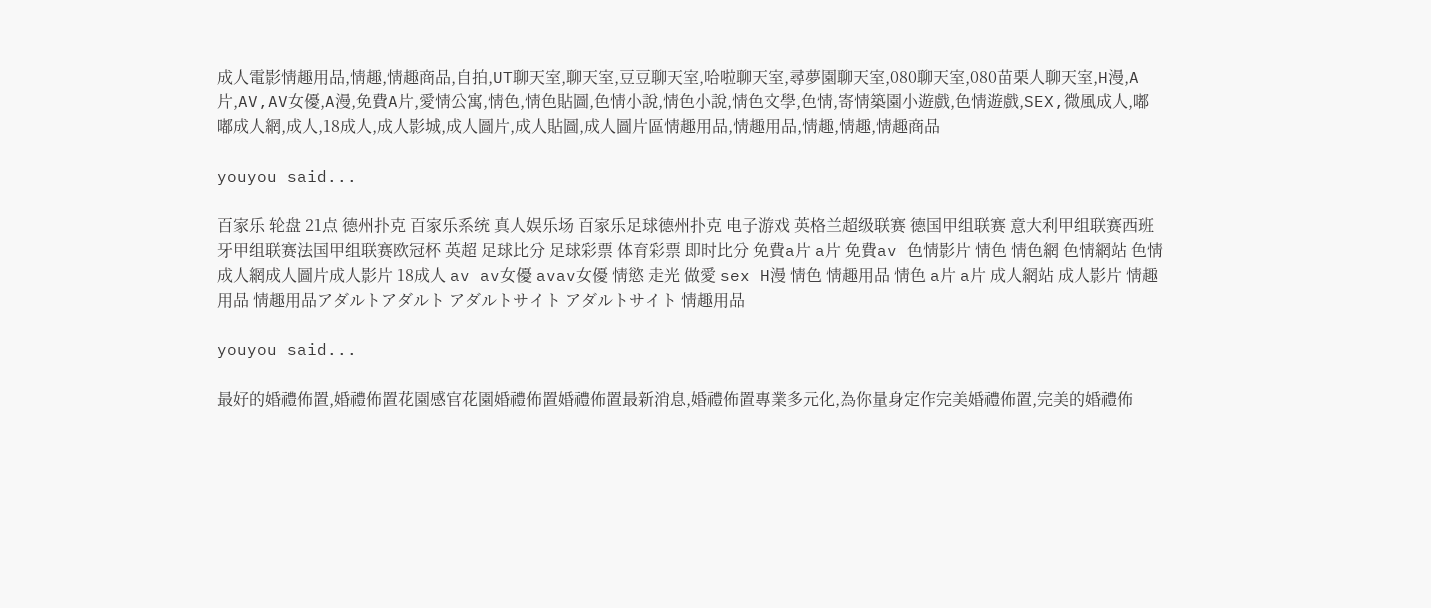成人電影情趣用品,情趣,情趣商品,自拍,UT聊天室,聊天室,豆豆聊天室,哈啦聊天室,尋夢園聊天室,080聊天室,080苗栗人聊天室,H漫,A片,AV,AV女優,A漫,免費A片,愛情公寓,情色,情色貼圖,色情小說,情色小說,情色文學,色情,寄情築園小遊戲,色情遊戲,SEX,微風成人,嘟嘟成人網,成人,18成人,成人影城,成人圖片,成人貼圖,成人圖片區情趣用品,情趣用品,情趣,情趣,情趣商品

youyou said...

百家乐 轮盘 21点 德州扑克 百家乐系统 真人娱乐场 百家乐足球德州扑克 电子游戏 英格兰超级联赛 德国甲组联赛 意大利甲组联赛西班牙甲组联赛法国甲组联赛欧冠杯 英超 足球比分 足球彩票 体育彩票 即时比分 免費a片 a片 免費av 色情影片 情色 情色網 色情網站 色情 成人網成人圖片成人影片 18成人 av av女優 avav女優 情慾 走光 做愛 sex H漫 情色 情趣用品 情色 a片 a片 成人網站 成人影片 情趣用品 情趣用品アダルトアダルト アダルトサイト アダルトサイト 情趣用品

youyou said...

最好的婚禮佈置,婚禮佈置花園感官花園婚禮佈置婚禮佈置最新消息,婚禮佈置專業多元化,為你量身定作完美婚禮佈置,完美的婚禮佈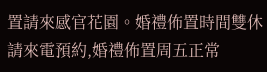置請來感官花園。婚禮佈置時間雙休請來電預約,婚禮佈置周五正常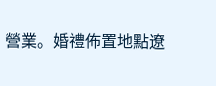營業。婚禮佈置地點遼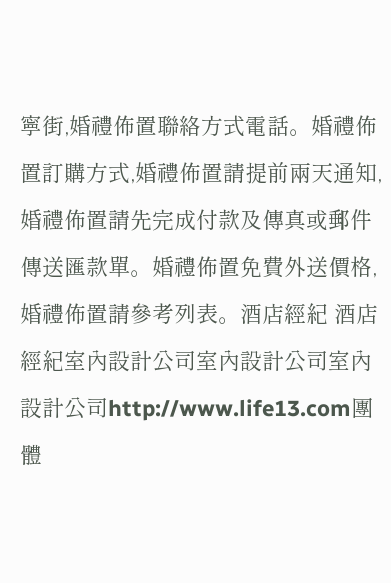寧街,婚禮佈置聯絡方式電話。婚禮佈置訂購方式,婚禮佈置請提前兩天通知,婚禮佈置請先完成付款及傳真或郵件傳送匯款單。婚禮佈置免費外送價格,婚禮佈置請參考列表。酒店經紀 酒店經紀室內設計公司室內設計公司室內設計公司http://www.life13.com團體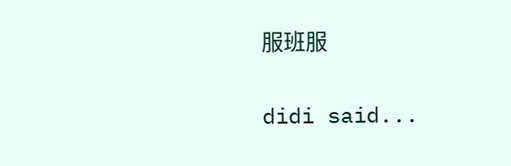服班服

didi said...